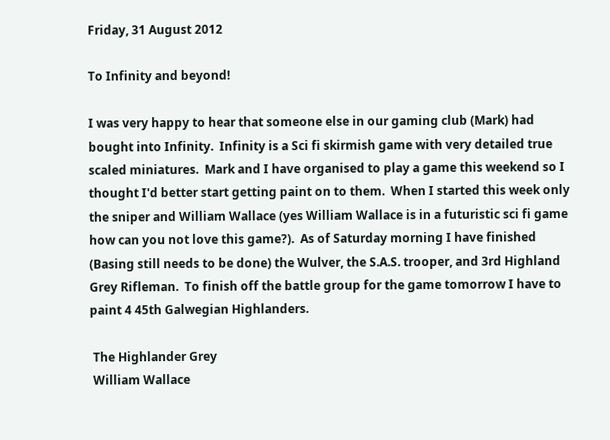Friday, 31 August 2012

To Infinity and beyond!

I was very happy to hear that someone else in our gaming club (Mark) had bought into Infinity.  Infinity is a Sci fi skirmish game with very detailed true scaled miniatures.  Mark and I have organised to play a game this weekend so I thought I'd better start getting paint on to them.  When I started this week only the sniper and William Wallace (yes William Wallace is in a futuristic sci fi game how can you not love this game?).  As of Saturday morning I have finished (Basing still needs to be done) the Wulver, the S.A.S. trooper, and 3rd Highland Grey Rifleman.  To finish off the battle group for the game tomorrow I have to paint 4 45th Galwegian Highlanders.

 The Highlander Grey
 William Wallace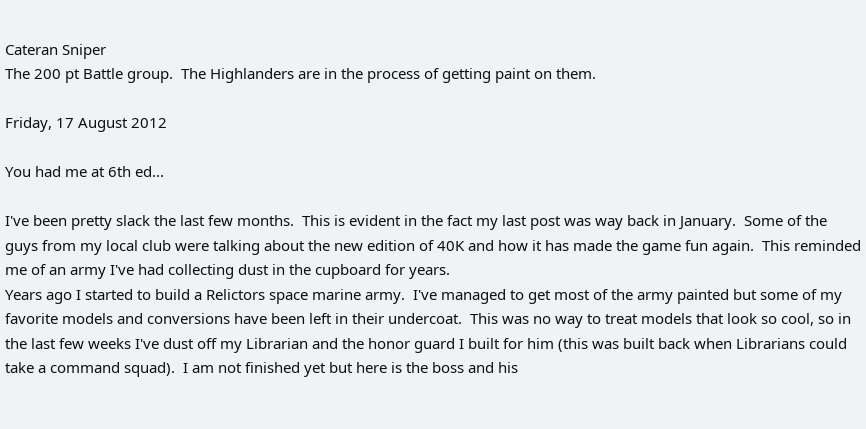Cateran Sniper
The 200 pt Battle group.  The Highlanders are in the process of getting paint on them.

Friday, 17 August 2012

You had me at 6th ed...

I've been pretty slack the last few months.  This is evident in the fact my last post was way back in January.  Some of the guys from my local club were talking about the new edition of 40K and how it has made the game fun again.  This reminded me of an army I've had collecting dust in the cupboard for years.
Years ago I started to build a Relictors space marine army.  I've managed to get most of the army painted but some of my favorite models and conversions have been left in their undercoat.  This was no way to treat models that look so cool, so in the last few weeks I've dust off my Librarian and the honor guard I built for him (this was built back when Librarians could take a command squad).  I am not finished yet but here is the boss and his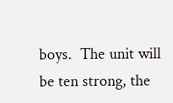boys.  The unit will be ten strong, the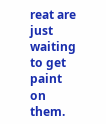reat are just waiting to get paint on them.